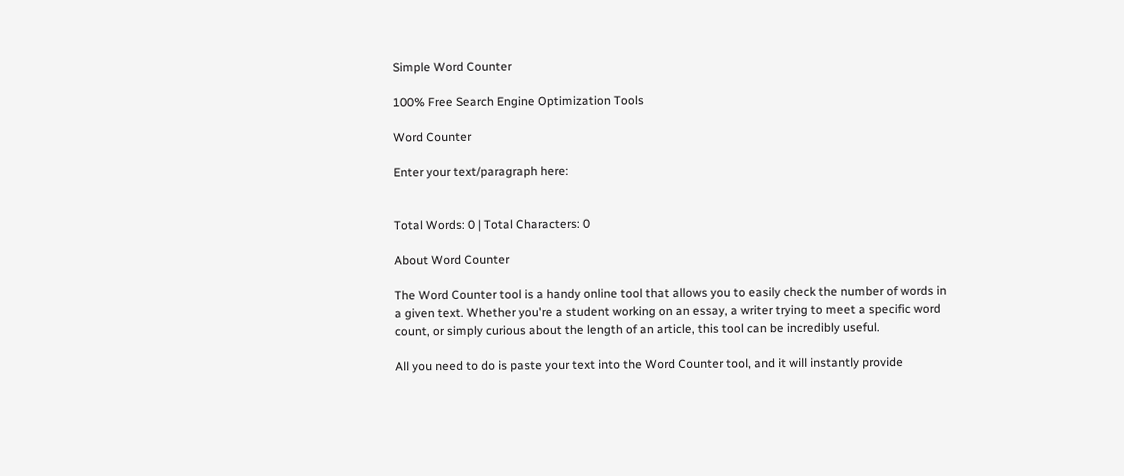Simple Word Counter

100% Free Search Engine Optimization Tools

Word Counter

Enter your text/paragraph here:


Total Words: 0 | Total Characters: 0

About Word Counter

The Word Counter tool is a handy online tool that allows you to easily check the number of words in a given text. Whether you're a student working on an essay, a writer trying to meet a specific word count, or simply curious about the length of an article, this tool can be incredibly useful.

All you need to do is paste your text into the Word Counter tool, and it will instantly provide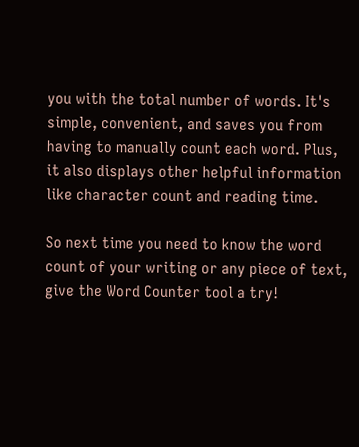you with the total number of words. It's simple, convenient, and saves you from having to manually count each word. Plus, it also displays other helpful information like character count and reading time.

So next time you need to know the word count of your writing or any piece of text, give the Word Counter tool a try!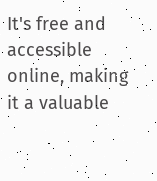It's free and accessible online, making it a valuable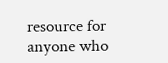resource for anyone who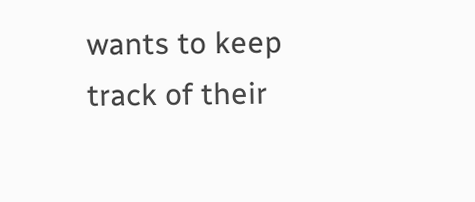wants to keep track of their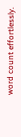word count effortlessly.